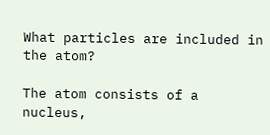What particles are included in the atom?

The atom consists of a nucleus,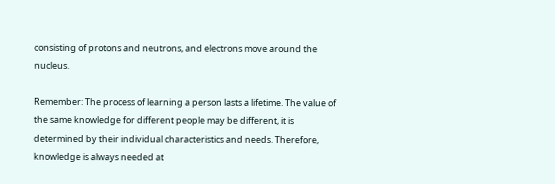consisting of protons and neutrons, and electrons move around the nucleus.

Remember: The process of learning a person lasts a lifetime. The value of the same knowledge for different people may be different, it is determined by their individual characteristics and needs. Therefore, knowledge is always needed at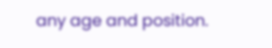any age and position.